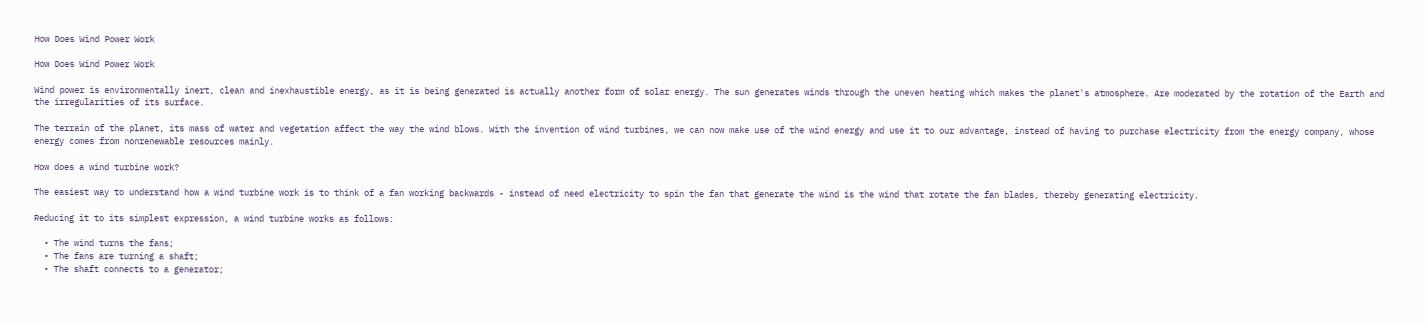How Does Wind Power Work

How Does Wind Power Work

Wind power is environmentally inert, clean and inexhaustible energy, as it is being generated is actually another form of solar energy. The sun generates winds through the uneven heating which makes the planet's atmosphere. Are moderated by the rotation of the Earth and the irregularities of its surface.

The terrain of the planet, its mass of water and vegetation affect the way the wind blows. With the invention of wind turbines, we can now make use of the wind energy and use it to our advantage, instead of having to purchase electricity from the energy company, whose energy comes from nonrenewable resources mainly.

How does a wind turbine work?

The easiest way to understand how a wind turbine work is to think of a fan working backwards - instead of need electricity to spin the fan that generate the wind is the wind that rotate the fan blades, thereby generating electricity.

Reducing it to its simplest expression, a wind turbine works as follows:

  • The wind turns the fans;
  • The fans are turning a shaft;
  • The shaft connects to a generator;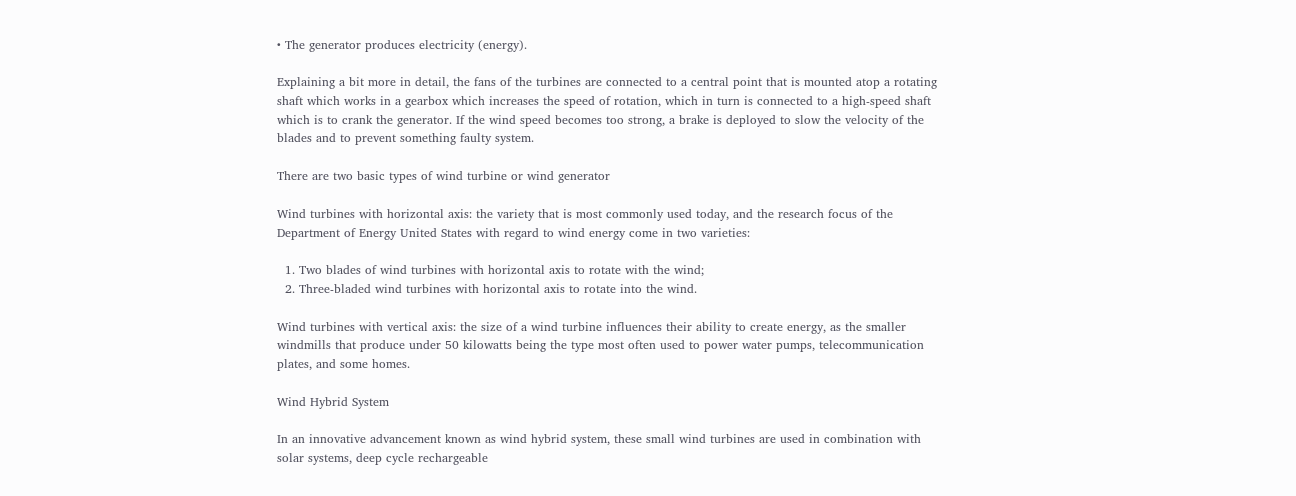• The generator produces electricity (energy).

Explaining a bit more in detail, the fans of the turbines are connected to a central point that is mounted atop a rotating shaft which works in a gearbox which increases the speed of rotation, which in turn is connected to a high-speed shaft which is to crank the generator. If the wind speed becomes too strong, a brake is deployed to slow the velocity of the blades and to prevent something faulty system.

There are two basic types of wind turbine or wind generator

Wind turbines with horizontal axis: the variety that is most commonly used today, and the research focus of the Department of Energy United States with regard to wind energy come in two varieties:

  1. Two blades of wind turbines with horizontal axis to rotate with the wind;
  2. Three-bladed wind turbines with horizontal axis to rotate into the wind.

Wind turbines with vertical axis: the size of a wind turbine influences their ability to create energy, as the smaller windmills that produce under 50 kilowatts being the type most often used to power water pumps, telecommunication plates, and some homes.

Wind Hybrid System

In an innovative advancement known as wind hybrid system, these small wind turbines are used in combination with solar systems, deep cycle rechargeable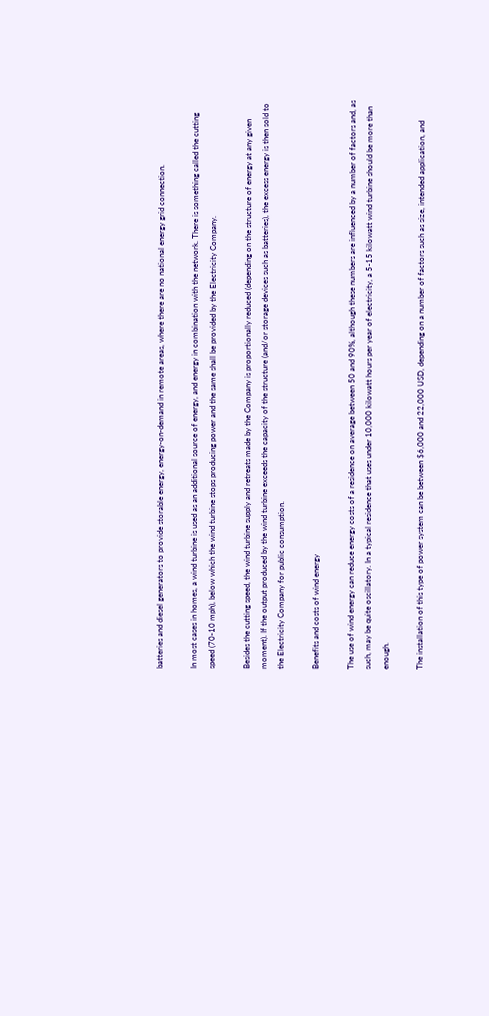batteries and diesel generators to provide storable energy, energy-on-demand in remote areas, where there are no national energy grid connection.

In most cases in homes, a wind turbine is used as an additional source of energy, and energy in combination with the network. There is something called the cutting speed (70-10 mph), below which the wind turbine stops producing power and the same shall be provided by the Electricity Company.

Besides the cutting speed, the wind turbine supply and retreats made by the Company is proportionally reduced (depending on the structure of energy at any given moment). If the output produced by the wind turbine exceeds the capacity of the structure (and/or storage devices such as batteries), the excess energy is then sold to the Electricity Company for public consumption.

Benefits and costs of wind energy

The use of wind energy can reduce energy costs of a residence on average between 50 and 90%, although these numbers are influenced by a number of factors and, as such, may be quite oscillatory. In a typical residence that uses under 10,000 kilowatt hours per year of electricity, a 5-15 kilowatt wind turbine should be more than enough.

The installation of this type of power system can be between $6,000 and 22,000 USD, depending on a number of factors such as size, intended application, and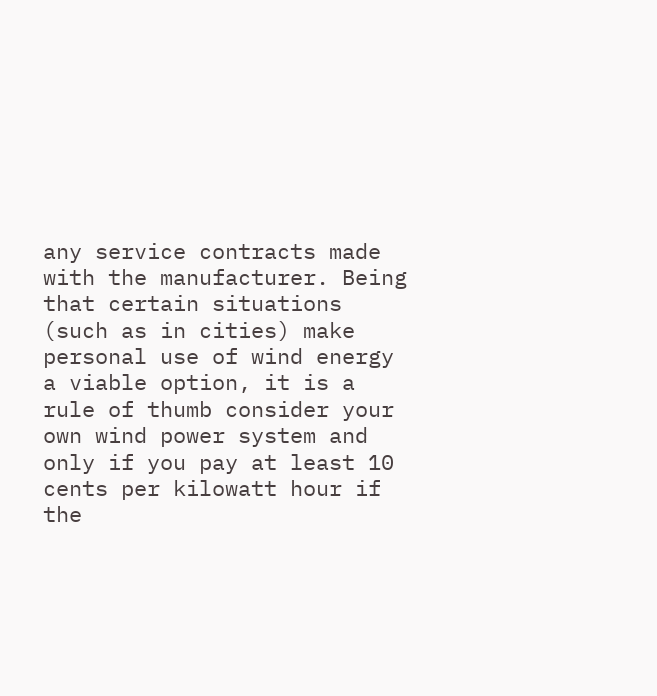any service contracts made with the manufacturer. Being that certain situations (such as in cities) make personal use of wind energy a viable option, it is a rule of thumb consider your own wind power system and only if you pay at least 10 cents per kilowatt hour if the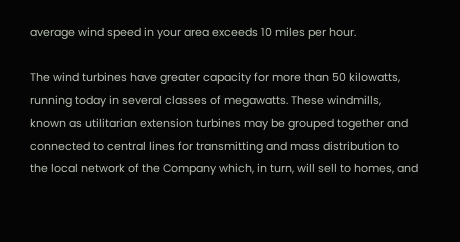average wind speed in your area exceeds 10 miles per hour.

The wind turbines have greater capacity for more than 50 kilowatts, running today in several classes of megawatts. These windmills, known as utilitarian extension turbines may be grouped together and connected to central lines for transmitting and mass distribution to the local network of the Company which, in turn, will sell to homes, and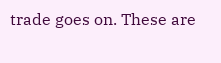trade goes on. These are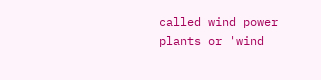called wind power plants or 'wind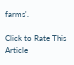farms'.

Click to Rate This Article